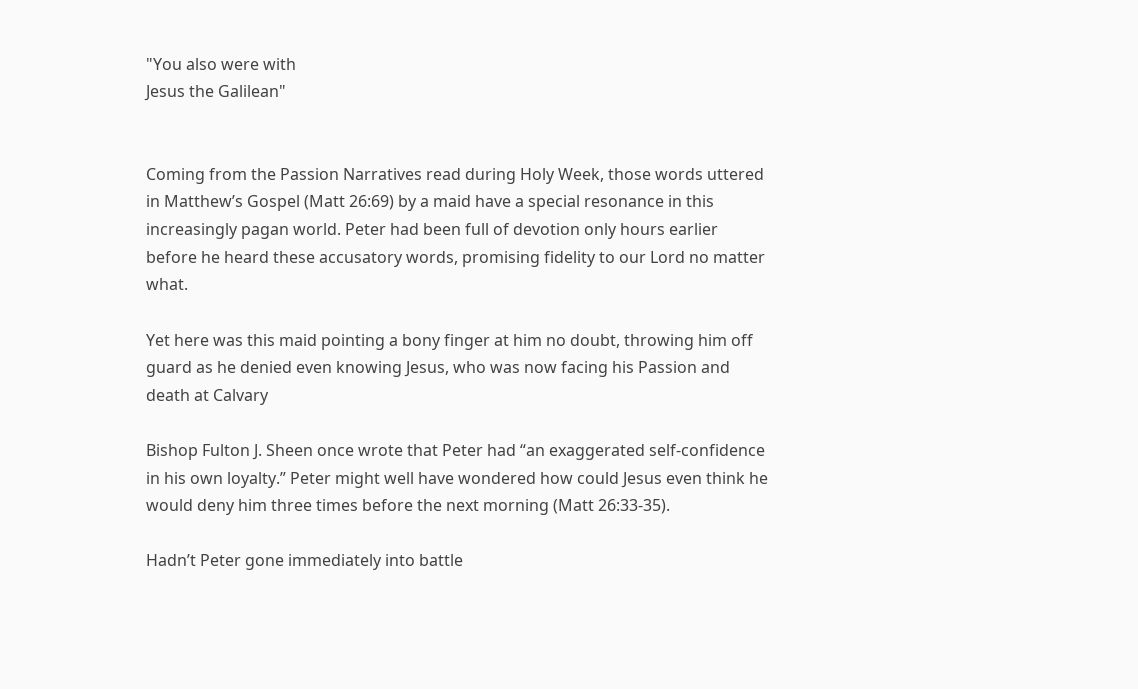"You also were with
Jesus the Galilean"


Coming from the Passion Narratives read during Holy Week, those words uttered in Matthew’s Gospel (Matt 26:69) by a maid have a special resonance in this increasingly pagan world. Peter had been full of devotion only hours earlier before he heard these accusatory words, promising fidelity to our Lord no matter what.

Yet here was this maid pointing a bony finger at him no doubt, throwing him off guard as he denied even knowing Jesus, who was now facing his Passion and death at Calvary

Bishop Fulton J. Sheen once wrote that Peter had “an exaggerated self-confidence in his own loyalty.” Peter might well have wondered how could Jesus even think he would deny him three times before the next morning (Matt 26:33-35).

Hadn’t Peter gone immediately into battle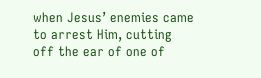when Jesus’ enemies came to arrest Him, cutting off the ear of one of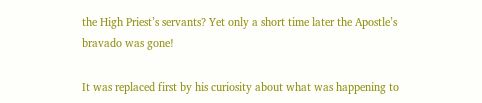the High Priest’s servants? Yet only a short time later the Apostle’s bravado was gone!

It was replaced first by his curiosity about what was happening to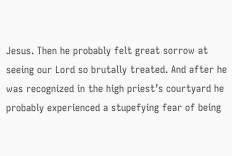Jesus. Then he probably felt great sorrow at seeing our Lord so brutally treated. And after he was recognized in the high priest’s courtyard he probably experienced a stupefying fear of being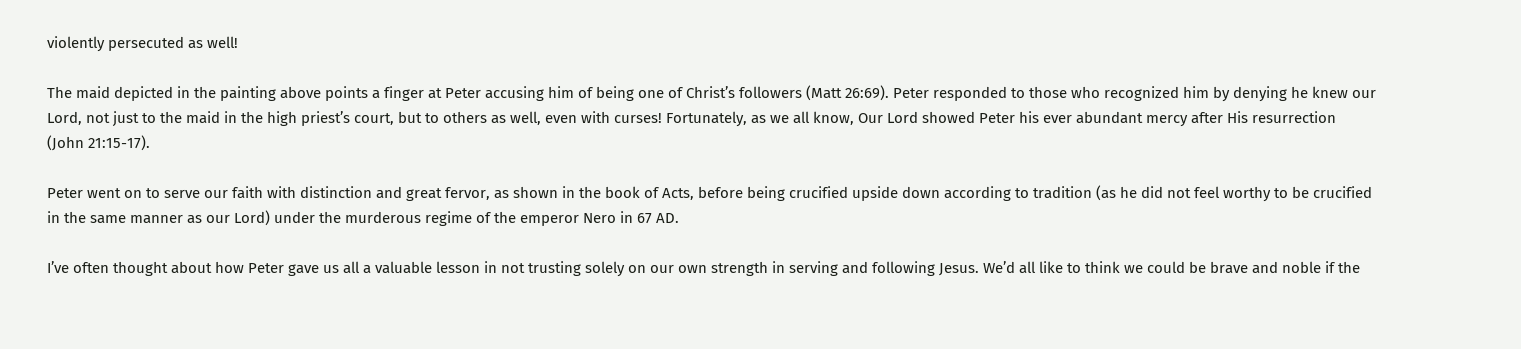violently persecuted as well!

The maid depicted in the painting above points a finger at Peter accusing him of being one of Christ’s followers (Matt 26:69). Peter responded to those who recognized him by denying he knew our Lord, not just to the maid in the high priest’s court, but to others as well, even with curses! Fortunately, as we all know, Our Lord showed Peter his ever abundant mercy after His resurrection (John 21:15-17).

Peter went on to serve our faith with distinction and great fervor, as shown in the book of Acts, before being crucified upside down according to tradition (as he did not feel worthy to be crucified in the same manner as our Lord) under the murderous regime of the emperor Nero in 67 AD.

I’ve often thought about how Peter gave us all a valuable lesson in not trusting solely on our own strength in serving and following Jesus. We’d all like to think we could be brave and noble if the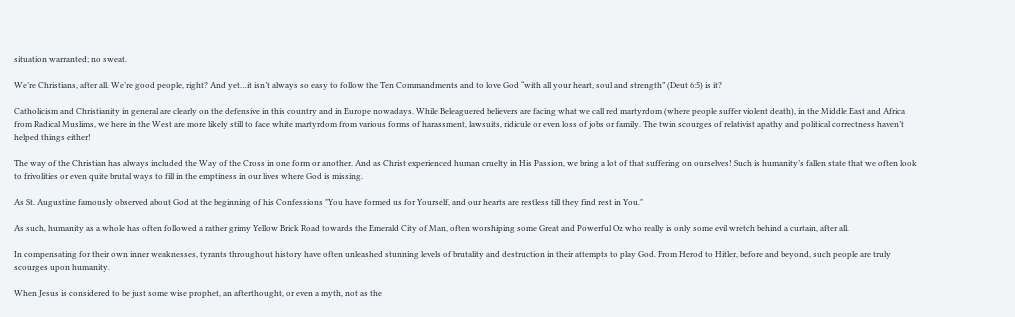situation warranted; no sweat.

We’re Christians, after all. We’re good people, right? And yet…it isn’t always so easy to follow the Ten Commandments and to love God “with all your heart, soul and strength” (Deut 6:5) is it?

Catholicism and Christianity in general are clearly on the defensive in this country and in Europe nowadays. While Beleaguered believers are facing what we call red martyrdom (where people suffer violent death), in the Middle East and Africa from Radical Muslims, we here in the West are more likely still to face white martyrdom from various forms of harassment, lawsuits, ridicule or even loss of jobs or family. The twin scourges of relativist apathy and political correctness haven’t helped things either!

The way of the Christian has always included the Way of the Cross in one form or another. And as Christ experienced human cruelty in His Passion, we bring a lot of that suffering on ourselves! Such is humanity’s fallen state that we often look to frivolities or even quite brutal ways to fill in the emptiness in our lives where God is missing.

As St. Augustine famously observed about God at the beginning of his Confessions "You have formed us for Yourself, and our hearts are restless till they find rest in You."

As such, humanity as a whole has often followed a rather grimy Yellow Brick Road towards the Emerald City of Man, often worshiping some Great and Powerful Oz who really is only some evil wretch behind a curtain, after all.

In compensating for their own inner weaknesses, tyrants throughout history have often unleashed stunning levels of brutality and destruction in their attempts to play God. From Herod to Hitler, before and beyond, such people are truly scourges upon humanity.

When Jesus is considered to be just some wise prophet, an afterthought, or even a myth, not as the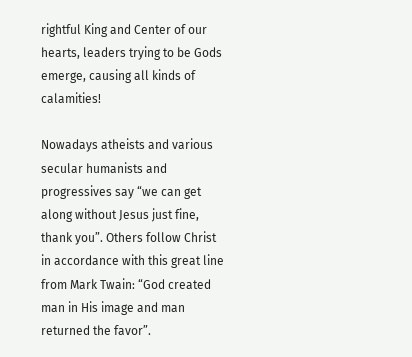rightful King and Center of our hearts, leaders trying to be Gods emerge, causing all kinds of calamities!

Nowadays atheists and various secular humanists and progressives say “we can get along without Jesus just fine, thank you”. Others follow Christ in accordance with this great line from Mark Twain: “God created man in His image and man returned the favor”.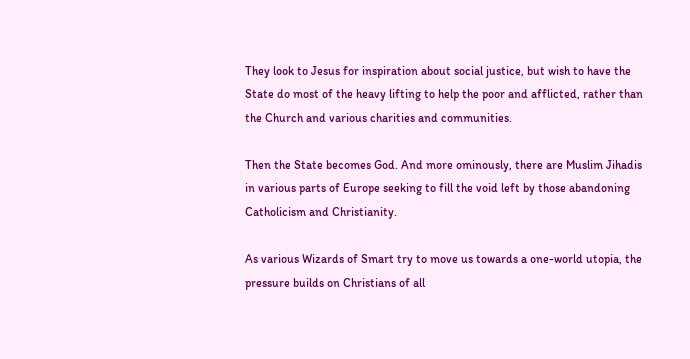They look to Jesus for inspiration about social justice, but wish to have the State do most of the heavy lifting to help the poor and afflicted, rather than the Church and various charities and communities.

Then the State becomes God. And more ominously, there are Muslim Jihadis in various parts of Europe seeking to fill the void left by those abandoning Catholicism and Christianity.

As various Wizards of Smart try to move us towards a one-world utopia, the pressure builds on Christians of all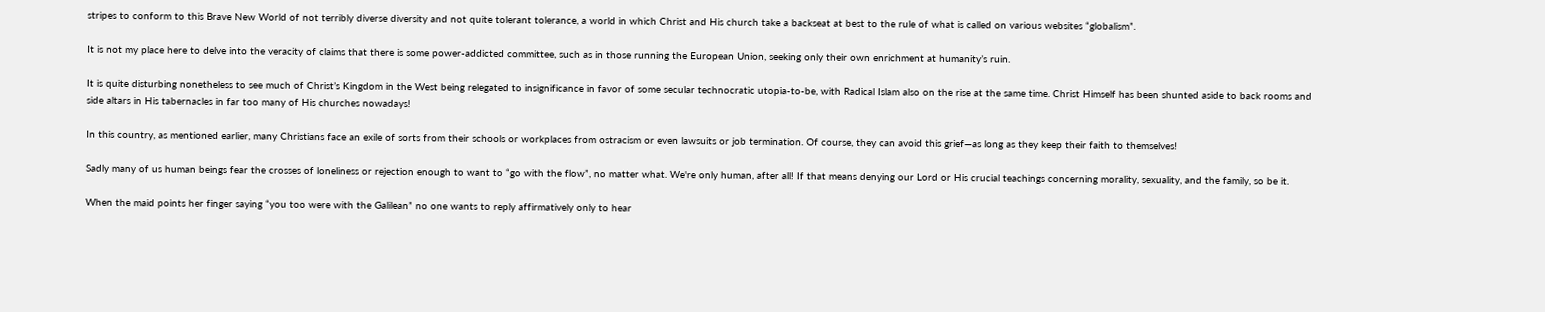stripes to conform to this Brave New World of not terribly diverse diversity and not quite tolerant tolerance, a world in which Christ and His church take a backseat at best to the rule of what is called on various websites “globalism”.

It is not my place here to delve into the veracity of claims that there is some power-addicted committee, such as in those running the European Union, seeking only their own enrichment at humanity’s ruin.

It is quite disturbing nonetheless to see much of Christ’s Kingdom in the West being relegated to insignificance in favor of some secular technocratic utopia-to-be, with Radical Islam also on the rise at the same time. Christ Himself has been shunted aside to back rooms and side altars in His tabernacles in far too many of His churches nowadays!

In this country, as mentioned earlier, many Christians face an exile of sorts from their schools or workplaces from ostracism or even lawsuits or job termination. Of course, they can avoid this grief—as long as they keep their faith to themselves!

Sadly many of us human beings fear the crosses of loneliness or rejection enough to want to “go with the flow”, no matter what. We're only human, after all! If that means denying our Lord or His crucial teachings concerning morality, sexuality, and the family, so be it.

When the maid points her finger saying “you too were with the Galilean” no one wants to reply affirmatively only to hear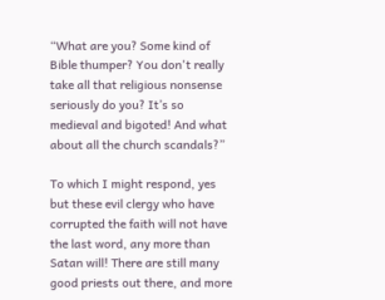“What are you? Some kind of Bible thumper? You don't really take all that religious nonsense seriously do you? It’s so medieval and bigoted! And what about all the church scandals?”

To which I might respond, yes but these evil clergy who have corrupted the faith will not have the last word, any more than Satan will! There are still many good priests out there, and more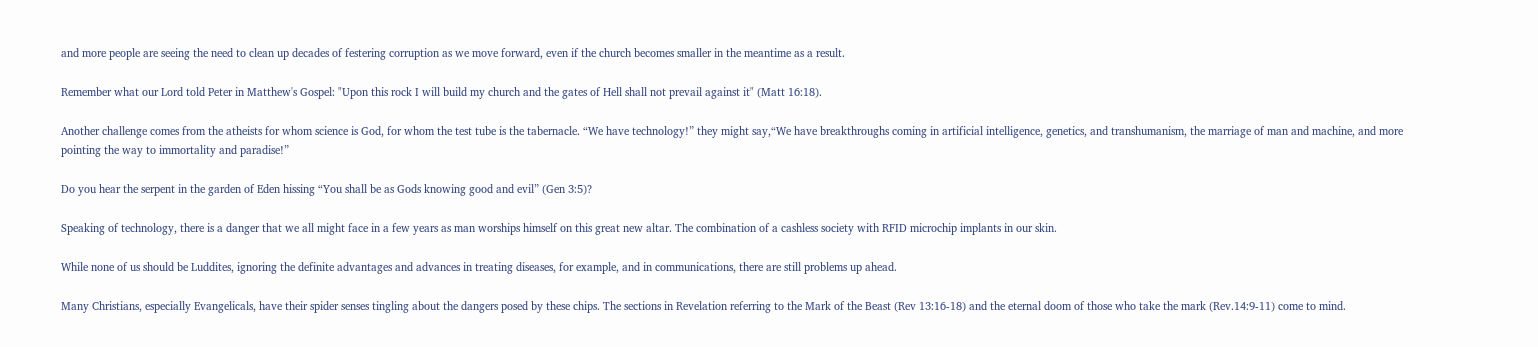and more people are seeing the need to clean up decades of festering corruption as we move forward, even if the church becomes smaller in the meantime as a result.

Remember what our Lord told Peter in Matthew's Gospel: "Upon this rock I will build my church and the gates of Hell shall not prevail against it" (Matt 16:18).

Another challenge comes from the atheists for whom science is God, for whom the test tube is the tabernacle. “We have technology!” they might say,“We have breakthroughs coming in artificial intelligence, genetics, and transhumanism, the marriage of man and machine, and more pointing the way to immortality and paradise!”

Do you hear the serpent in the garden of Eden hissing “You shall be as Gods knowing good and evil” (Gen 3:5)?

Speaking of technology, there is a danger that we all might face in a few years as man worships himself on this great new altar. The combination of a cashless society with RFID microchip implants in our skin.

While none of us should be Luddites, ignoring the definite advantages and advances in treating diseases, for example, and in communications, there are still problems up ahead.

Many Christians, especially Evangelicals, have their spider senses tingling about the dangers posed by these chips. The sections in Revelation referring to the Mark of the Beast (Rev 13:16-18) and the eternal doom of those who take the mark (Rev.14:9-11) come to mind.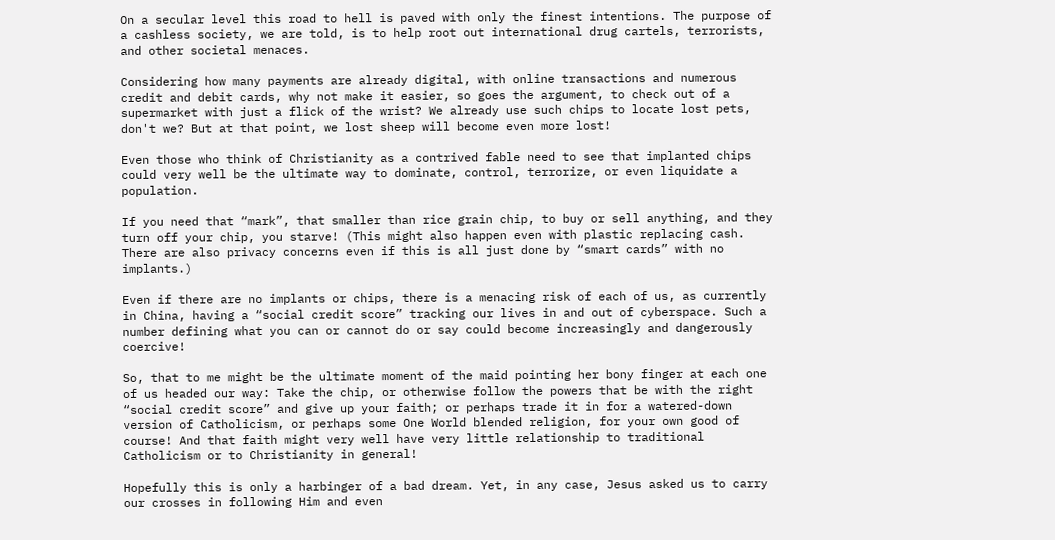On a secular level this road to hell is paved with only the finest intentions. The purpose of a cashless society, we are told, is to help root out international drug cartels, terrorists, and other societal menaces.

Considering how many payments are already digital, with online transactions and numerous credit and debit cards, why not make it easier, so goes the argument, to check out of a supermarket with just a flick of the wrist? We already use such chips to locate lost pets, don't we? But at that point, we lost sheep will become even more lost!

Even those who think of Christianity as a contrived fable need to see that implanted chips could very well be the ultimate way to dominate, control, terrorize, or even liquidate a population.

If you need that “mark”, that smaller than rice grain chip, to buy or sell anything, and they turn off your chip, you starve! (This might also happen even with plastic replacing cash. There are also privacy concerns even if this is all just done by “smart cards” with no implants.)

Even if there are no implants or chips, there is a menacing risk of each of us, as currently in China, having a “social credit score” tracking our lives in and out of cyberspace. Such a number defining what you can or cannot do or say could become increasingly and dangerously coercive!

So, that to me might be the ultimate moment of the maid pointing her bony finger at each one of us headed our way: Take the chip, or otherwise follow the powers that be with the right “social credit score” and give up your faith; or perhaps trade it in for a watered-down version of Catholicism, or perhaps some One World blended religion, for your own good of course! And that faith might very well have very little relationship to traditional Catholicism or to Christianity in general!

Hopefully this is only a harbinger of a bad dream. Yet, in any case, Jesus asked us to carry our crosses in following Him and even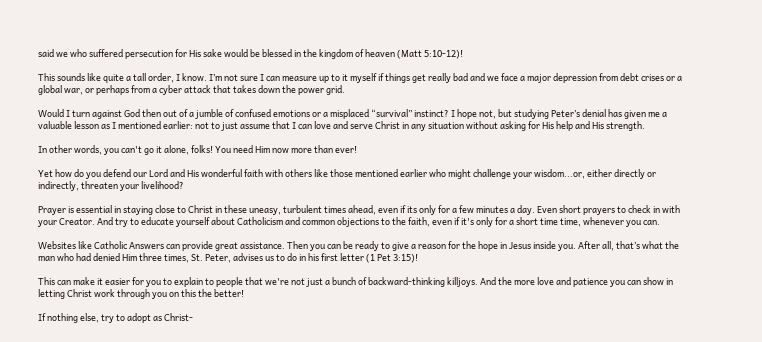said we who suffered persecution for His sake would be blessed in the kingdom of heaven (Matt 5:10-12)!

This sounds like quite a tall order, I know. I’m not sure I can measure up to it myself if things get really bad and we face a major depression from debt crises or a global war, or perhaps from a cyber attack that takes down the power grid.

Would I turn against God then out of a jumble of confused emotions or a misplaced “survival” instinct? I hope not, but studying Peter’s denial has given me a valuable lesson as I mentioned earlier: not to just assume that I can love and serve Christ in any situation without asking for His help and His strength.

In other words, you can't go it alone, folks! You need Him now more than ever!

Yet how do you defend our Lord and His wonderful faith with others like those mentioned earlier who might challenge your wisdom...or, either directly or indirectly, threaten your livelihood?

Prayer is essential in staying close to Christ in these uneasy, turbulent times ahead, even if its only for a few minutes a day. Even short prayers to check in with your Creator. And try to educate yourself about Catholicism and common objections to the faith, even if it's only for a short time time, whenever you can.

Websites like Catholic Answers can provide great assistance. Then you can be ready to give a reason for the hope in Jesus inside you. After all, that’s what the man who had denied Him three times, St. Peter, advises us to do in his first letter (1 Pet 3:15)!

This can make it easier for you to explain to people that we're not just a bunch of backward-thinking killjoys. And the more love and patience you can show in letting Christ work through you on this the better!

If nothing else, try to adopt as Christ-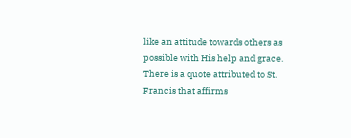like an attitude towards others as possible with His help and grace. There is a quote attributed to St. Francis that affirms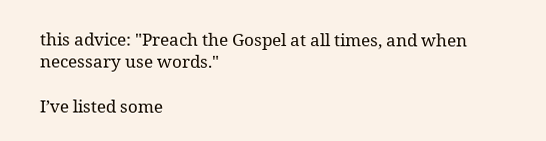this advice: "Preach the Gospel at all times, and when necessary use words."

I’ve listed some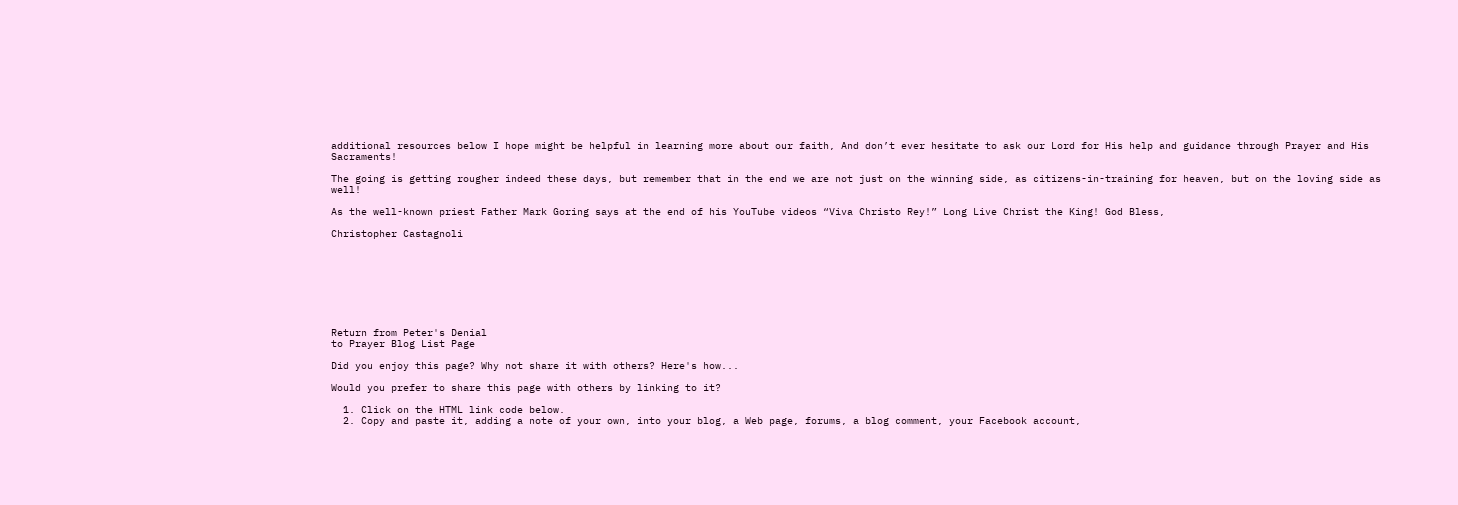additional resources below I hope might be helpful in learning more about our faith, And don’t ever hesitate to ask our Lord for His help and guidance through Prayer and His Sacraments!

The going is getting rougher indeed these days, but remember that in the end we are not just on the winning side, as citizens-in-training for heaven, but on the loving side as well!

As the well-known priest Father Mark Goring says at the end of his YouTube videos “Viva Christo Rey!” Long Live Christ the King! God Bless,

Christopher Castagnoli








Return from Peter's Denial
to Prayer Blog List Page

Did you enjoy this page? Why not share it with others? Here's how...

Would you prefer to share this page with others by linking to it?

  1. Click on the HTML link code below.
  2. Copy and paste it, adding a note of your own, into your blog, a Web page, forums, a blog comment, your Facebook account,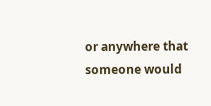or anywhere that someone would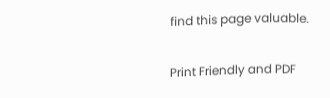find this page valuable.

Print Friendly and PDF